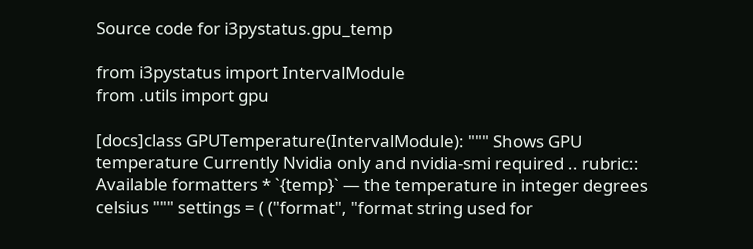Source code for i3pystatus.gpu_temp

from i3pystatus import IntervalModule
from .utils import gpu

[docs]class GPUTemperature(IntervalModule): """ Shows GPU temperature Currently Nvidia only and nvidia-smi required .. rubric:: Available formatters * `{temp}` — the temperature in integer degrees celsius """ settings = ( ("format", "format string used for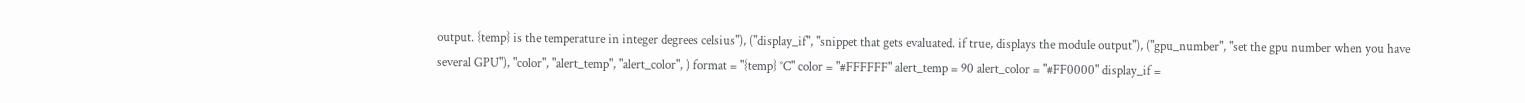output. {temp} is the temperature in integer degrees celsius"), ("display_if", "snippet that gets evaluated. if true, displays the module output"), ("gpu_number", "set the gpu number when you have several GPU"), "color", "alert_temp", "alert_color", ) format = "{temp} °C" color = "#FFFFFF" alert_temp = 90 alert_color = "#FF0000" display_if =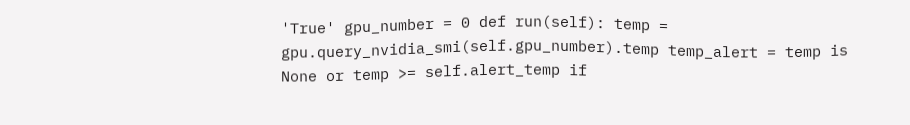'True' gpu_number = 0 def run(self): temp = gpu.query_nvidia_smi(self.gpu_number).temp temp_alert = temp is None or temp >= self.alert_temp if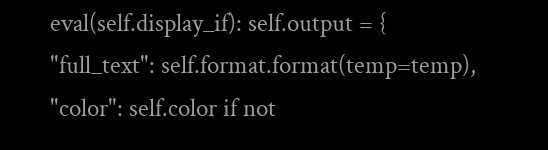eval(self.display_if): self.output = { "full_text": self.format.format(temp=temp), "color": self.color if not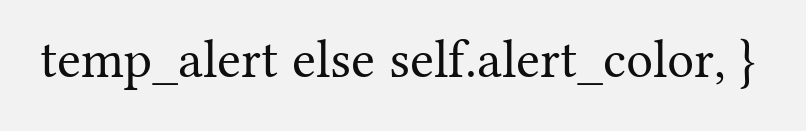temp_alert else self.alert_color, }